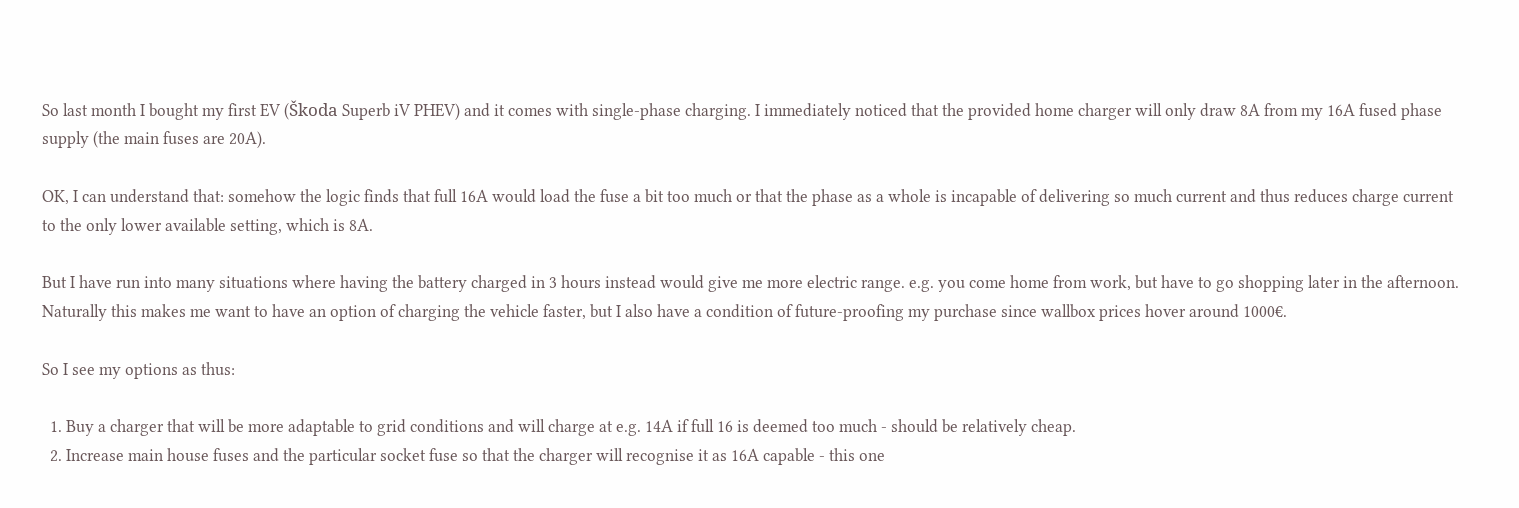So last month I bought my first EV (Škoda Superb iV PHEV) and it comes with single-phase charging. I immediately noticed that the provided home charger will only draw 8A from my 16A fused phase supply (the main fuses are 20A).

OK, I can understand that: somehow the logic finds that full 16A would load the fuse a bit too much or that the phase as a whole is incapable of delivering so much current and thus reduces charge current to the only lower available setting, which is 8A.

But I have run into many situations where having the battery charged in 3 hours instead would give me more electric range. e.g. you come home from work, but have to go shopping later in the afternoon. Naturally this makes me want to have an option of charging the vehicle faster, but I also have a condition of future-proofing my purchase since wallbox prices hover around 1000€.

So I see my options as thus:

  1. Buy a charger that will be more adaptable to grid conditions and will charge at e.g. 14A if full 16 is deemed too much - should be relatively cheap.
  2. Increase main house fuses and the particular socket fuse so that the charger will recognise it as 16A capable - this one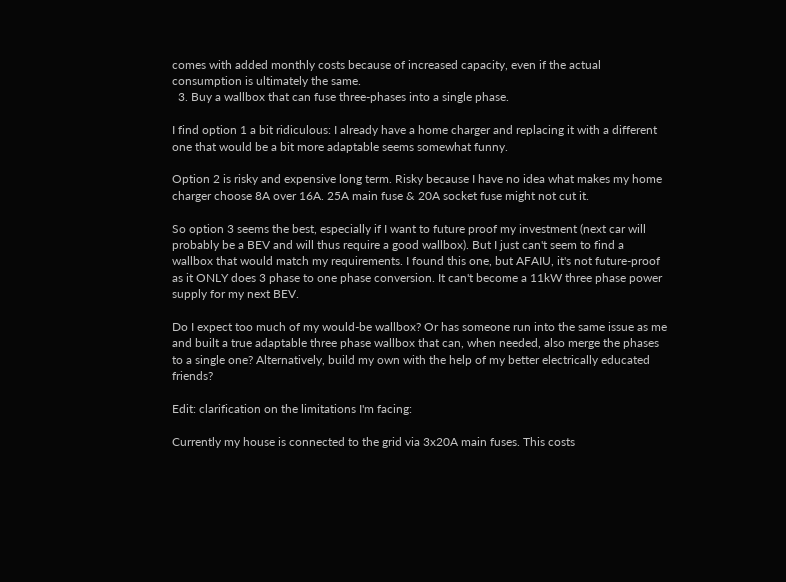comes with added monthly costs because of increased capacity, even if the actual consumption is ultimately the same.
  3. Buy a wallbox that can fuse three-phases into a single phase.

I find option 1 a bit ridiculous: I already have a home charger and replacing it with a different one that would be a bit more adaptable seems somewhat funny.

Option 2 is risky and expensive long term. Risky because I have no idea what makes my home charger choose 8A over 16A. 25A main fuse & 20A socket fuse might not cut it.

So option 3 seems the best, especially if I want to future proof my investment (next car will probably be a BEV and will thus require a good wallbox). But I just can't seem to find a wallbox that would match my requirements. I found this one, but AFAIU, it's not future-proof as it ONLY does 3 phase to one phase conversion. It can't become a 11kW three phase power supply for my next BEV.

Do I expect too much of my would-be wallbox? Or has someone run into the same issue as me and built a true adaptable three phase wallbox that can, when needed, also merge the phases to a single one? Alternatively, build my own with the help of my better electrically educated friends?

Edit: clarification on the limitations I'm facing:

Currently my house is connected to the grid via 3x20A main fuses. This costs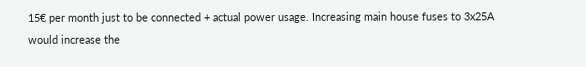15€ per month just to be connected + actual power usage. Increasing main house fuses to 3x25A would increase the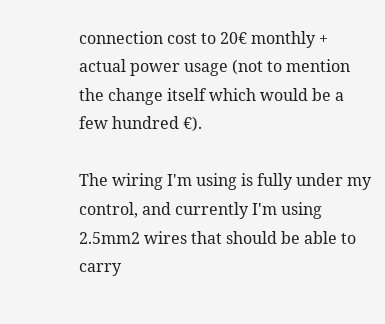connection cost to 20€ monthly + actual power usage (not to mention the change itself which would be a few hundred €).

The wiring I'm using is fully under my control, and currently I'm using 2.5mm2 wires that should be able to carry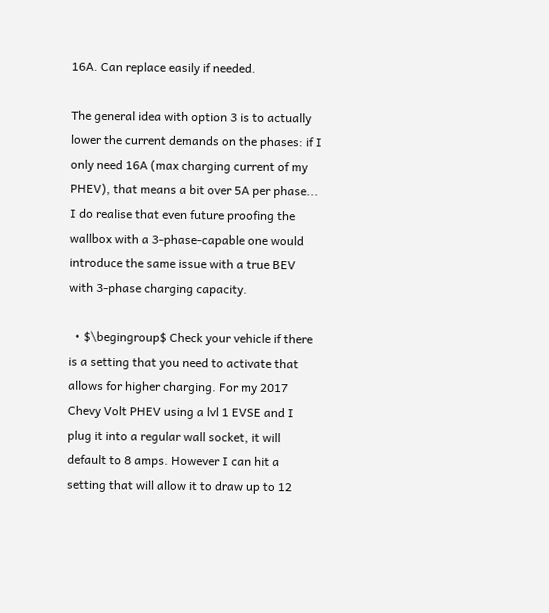16A. Can replace easily if needed.

The general idea with option 3 is to actually lower the current demands on the phases: if I only need 16A (max charging current of my PHEV), that means a bit over 5A per phase... I do realise that even future proofing the wallbox with a 3-phase-capable one would introduce the same issue with a true BEV with 3-phase charging capacity.

  • $\begingroup$ Check your vehicle if there is a setting that you need to activate that allows for higher charging. For my 2017 Chevy Volt PHEV using a lvl 1 EVSE and I plug it into a regular wall socket, it will default to 8 amps. However I can hit a setting that will allow it to draw up to 12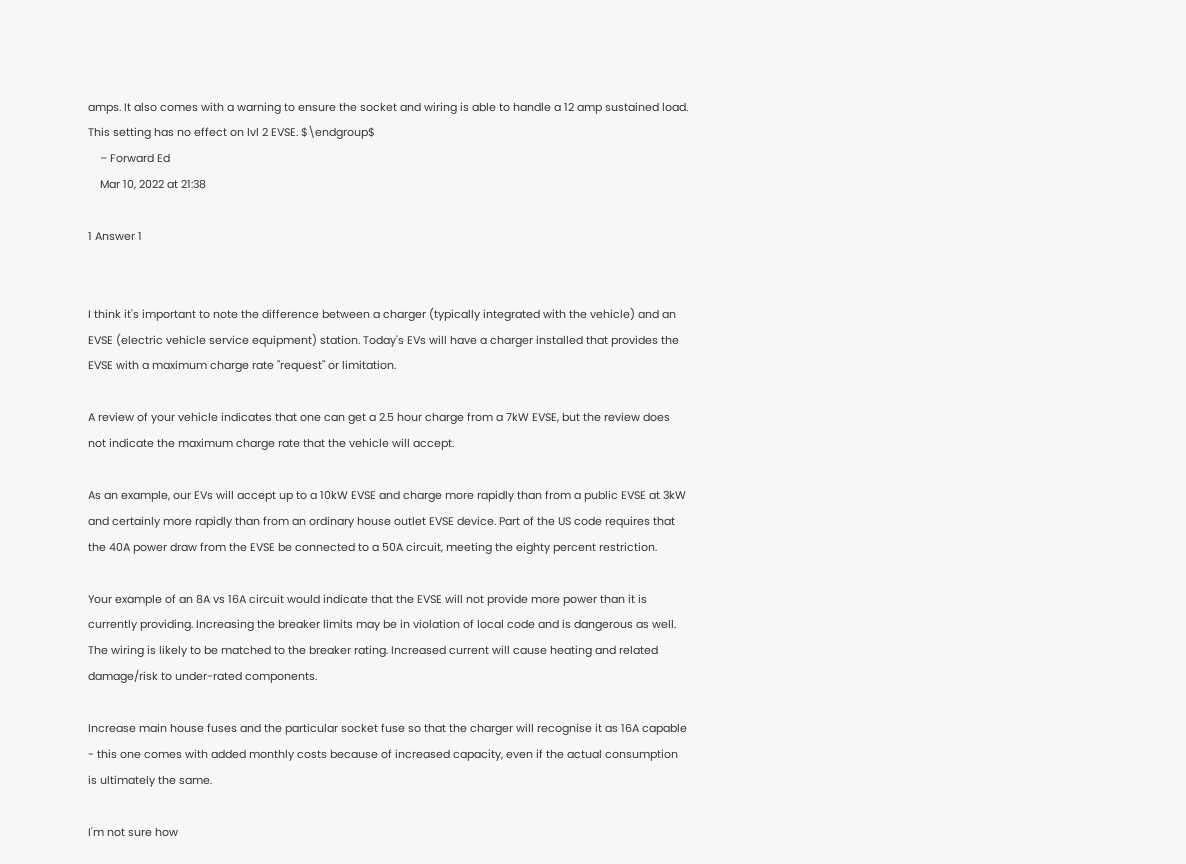amps. It also comes with a warning to ensure the socket and wiring is able to handle a 12 amp sustained load. This setting has no effect on lvl 2 EVSE. $\endgroup$
    – Forward Ed
    Mar 10, 2022 at 21:38

1 Answer 1


I think it's important to note the difference between a charger (typically integrated with the vehicle) and an EVSE (electric vehicle service equipment) station. Today's EVs will have a charger installed that provides the EVSE with a maximum charge rate "request" or limitation.

A review of your vehicle indicates that one can get a 2.5 hour charge from a 7kW EVSE, but the review does not indicate the maximum charge rate that the vehicle will accept.

As an example, our EVs will accept up to a 10kW EVSE and charge more rapidly than from a public EVSE at 3kW and certainly more rapidly than from an ordinary house outlet EVSE device. Part of the US code requires that the 40A power draw from the EVSE be connected to a 50A circuit, meeting the eighty percent restriction.

Your example of an 8A vs 16A circuit would indicate that the EVSE will not provide more power than it is currently providing. Increasing the breaker limits may be in violation of local code and is dangerous as well. The wiring is likely to be matched to the breaker rating. Increased current will cause heating and related damage/risk to under-rated components.

Increase main house fuses and the particular socket fuse so that the charger will recognise it as 16A capable - this one comes with added monthly costs because of increased capacity, even if the actual consumption is ultimately the same.

I'm not sure how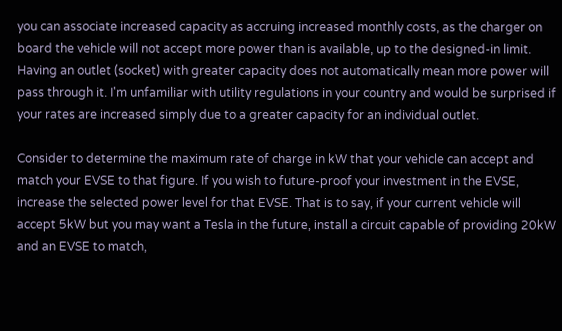you can associate increased capacity as accruing increased monthly costs, as the charger on board the vehicle will not accept more power than is available, up to the designed-in limit. Having an outlet (socket) with greater capacity does not automatically mean more power will pass through it. I'm unfamiliar with utility regulations in your country and would be surprised if your rates are increased simply due to a greater capacity for an individual outlet.

Consider to determine the maximum rate of charge in kW that your vehicle can accept and match your EVSE to that figure. If you wish to future-proof your investment in the EVSE, increase the selected power level for that EVSE. That is to say, if your current vehicle will accept 5kW but you may want a Tesla in the future, install a circuit capable of providing 20kW and an EVSE to match,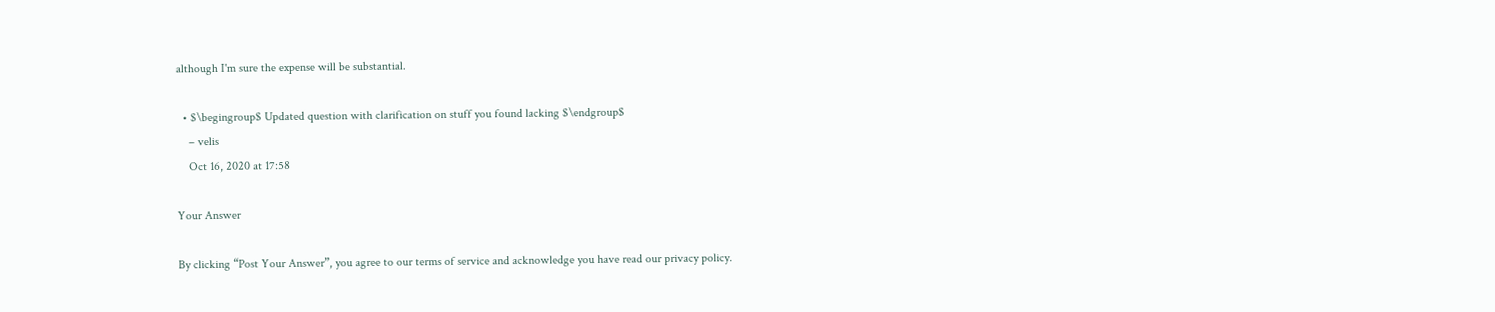although I'm sure the expense will be substantial.

  • $\begingroup$ Updated question with clarification on stuff you found lacking $\endgroup$
    – velis
    Oct 16, 2020 at 17:58

Your Answer

By clicking “Post Your Answer”, you agree to our terms of service and acknowledge you have read our privacy policy.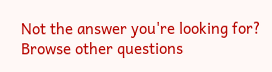Not the answer you're looking for? Browse other questions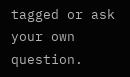tagged or ask your own question.